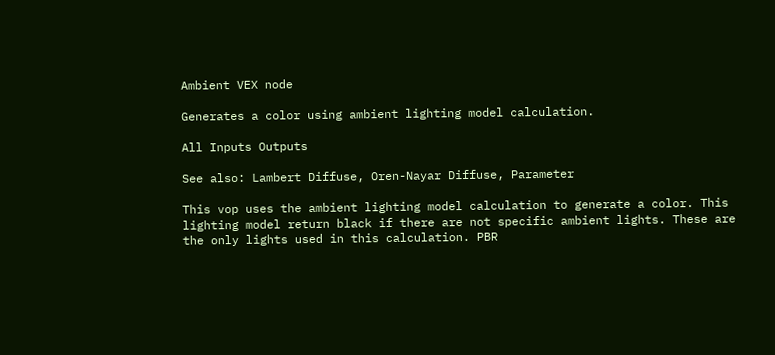Ambient VEX node

Generates a color using ambient lighting model calculation.

All Inputs Outputs

See also: Lambert Diffuse, Oren-Nayar Diffuse, Parameter

This vop uses the ambient lighting model calculation to generate a color. This lighting model return black if there are not specific ambient lights. These are the only lights used in this calculation. PBR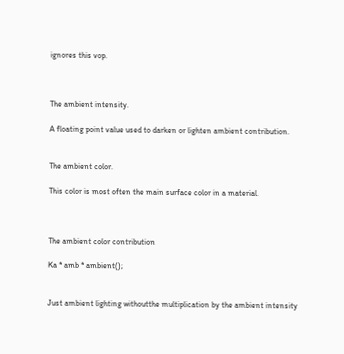ignores this vop.



The ambient intensity.

A floating point value used to darken or lighten ambient contribution.


The ambient color.

This color is most often the main surface color in a material.



The ambient color contribution

Ka * amb * ambient();


Just ambient lighting withoutthe multiplication by the ambient intensity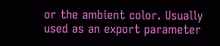or the ambient color. Usually used as an export parameter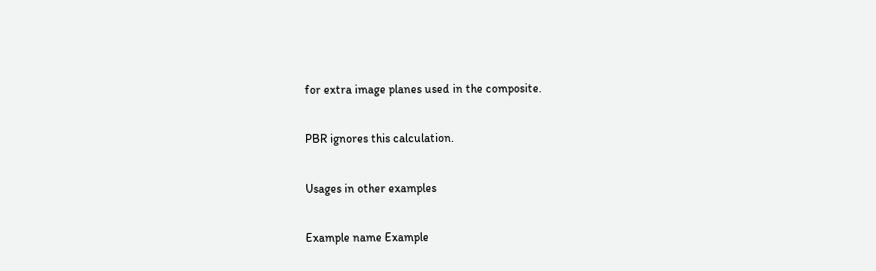for extra image planes used in the composite.

PBR ignores this calculation.

Usages in other examples

Example name Example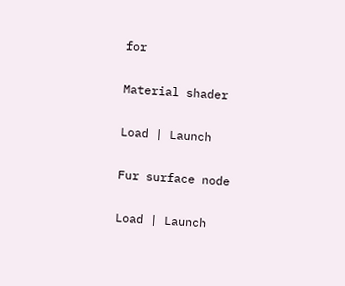for

Material shader

Load | Launch

Fur surface node

Load | Launch